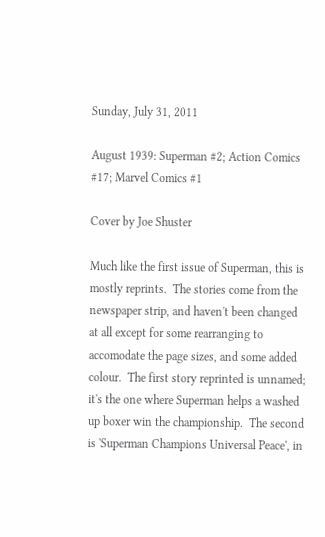Sunday, July 31, 2011

August 1939: Superman #2; Action Comics #17; Marvel Comics #1

Cover by Joe Shuster

Much like the first issue of Superman, this is mostly reprints.  The stories come from the newspaper strip, and haven't been changed at all except for some rearranging to accomodate the page sizes, and some added colour.  The first story reprinted is unnamed; it's the one where Superman helps a washed up boxer win the championship.  The second is 'Superman Champions Universal Peace', in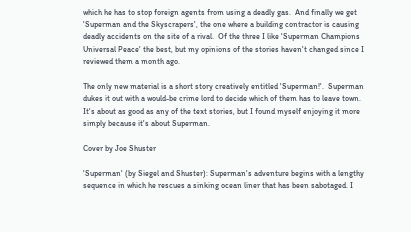which he has to stop foreign agents from using a deadly gas.  And finally we get 'Superman and the Skyscrapers', the one where a building contractor is causing deadly accidents on the site of a rival.  Of the three I like 'Superman Champions Universal Peace' the best, but my opinions of the stories haven't changed since I reviewed them a month ago.

The only new material is a short story creatively entitled 'Superman!'.  Superman dukes it out with a would-be crime lord to decide which of them has to leave town.  It's about as good as any of the text stories, but I found myself enjoying it more simply because it's about Superman.

Cover by Joe Shuster

'Superman' (by Siegel and Shuster): Superman's adventure begins with a lengthy sequence in which he rescues a sinking ocean liner that has been sabotaged. I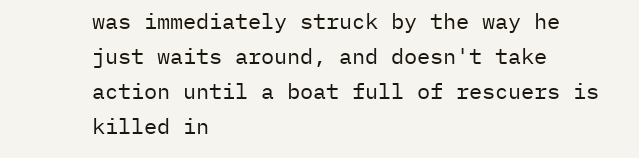was immediately struck by the way he just waits around, and doesn't take action until a boat full of rescuers is killed in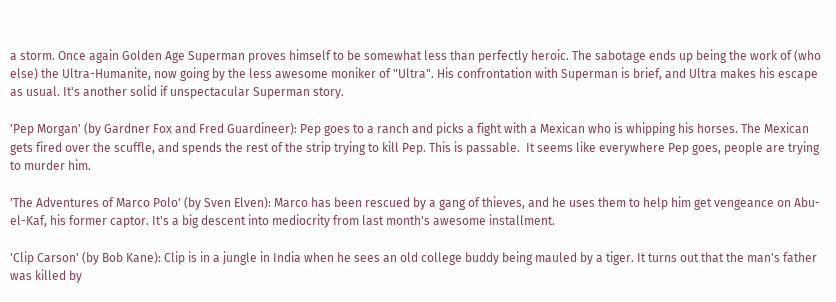a storm. Once again Golden Age Superman proves himself to be somewhat less than perfectly heroic. The sabotage ends up being the work of (who else) the Ultra-Humanite, now going by the less awesome moniker of "Ultra". His confrontation with Superman is brief, and Ultra makes his escape as usual. It's another solid if unspectacular Superman story.

'Pep Morgan' (by Gardner Fox and Fred Guardineer): Pep goes to a ranch and picks a fight with a Mexican who is whipping his horses. The Mexican gets fired over the scuffle, and spends the rest of the strip trying to kill Pep. This is passable.  It seems like everywhere Pep goes, people are trying to murder him.

'The Adventures of Marco Polo' (by Sven Elven): Marco has been rescued by a gang of thieves, and he uses them to help him get vengeance on Abu-el-Kaf, his former captor. It's a big descent into mediocrity from last month's awesome installment.

'Clip Carson' (by Bob Kane): Clip is in a jungle in India when he sees an old college buddy being mauled by a tiger. It turns out that the man's father was killed by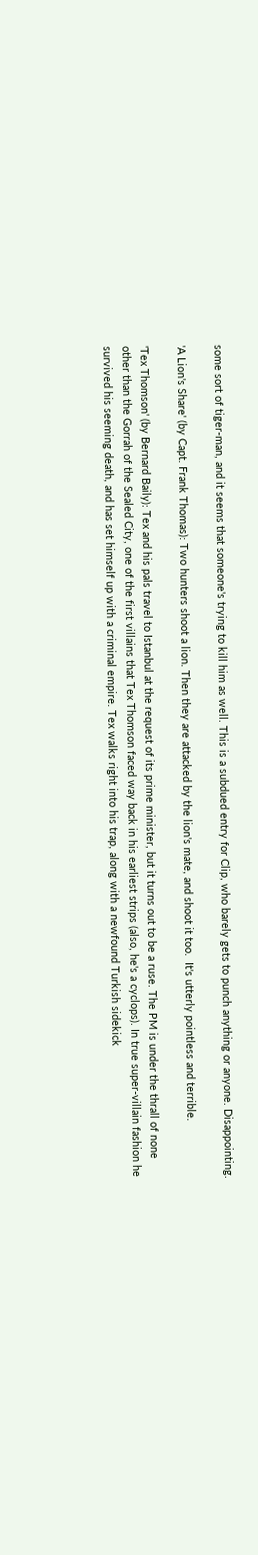some sort of tiger-man, and it seems that someone's trying to kill him as well. This is a subdued entry for Clip, who barely gets to punch anything or anyone. Disappointing.

'A Lion's Share' (by Capt. Frank Thomas): Two hunters shoot a lion. Then they are attacked by the lion's mate, and shoot it too.  It's utterly pointless and terrible.

'Tex Thomson' (by Bernard Baily): Tex and his pals travel to Istanbul at the request of its prime minister, but it turns out to be a ruse. The PM is under the thrall of none other than the Gorrah of the Sealed City, one of the first villains that Tex Thomson faced way back in his earliest strips (also, he's a cyclops). In true super-villain fashion he survived his seeming death, and has set himself up with a criminal empire. Tex walks right into his trap, along with a newfound Turkish sidekick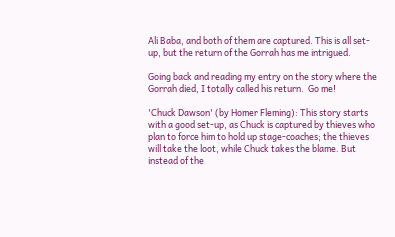Ali Baba, and both of them are captured. This is all set-up, but the return of the Gorrah has me intrigued.

Going back and reading my entry on the story where the Gorrah died, I totally called his return.  Go me!

'Chuck Dawson' (by Homer Fleming): This story starts with a good set-up, as Chuck is captured by thieves who plan to force him to hold up stage-coaches; the thieves will take the loot, while Chuck takes the blame. But instead of the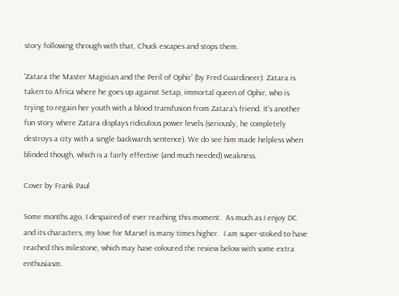story following through with that, Chuck escapes and stops them.

'Zatara the Master Magician and the Peril of Ophir' (by Fred Guardineer): Zatara is taken to Africa where he goes up against Setap, immortal queen of Ophir, who is trying to regain her youth with a blood transfusion from Zatara's friend. It's another fun story where Zatara displays ridiculous power levels (seriously, he completely destroys a city with a single backwards sentence). We do see him made helpless when blinded though, which is a fairly effective (and much needed) weakness.

Cover by Frank Paul

Some months ago, I despaired of ever reaching this moment.  As much as I enjoy DC and its characters, my love for Marvel is many times higher.  I am super-stoked to have reached this milestone, which may have coloured the review below with some extra enthusiasm.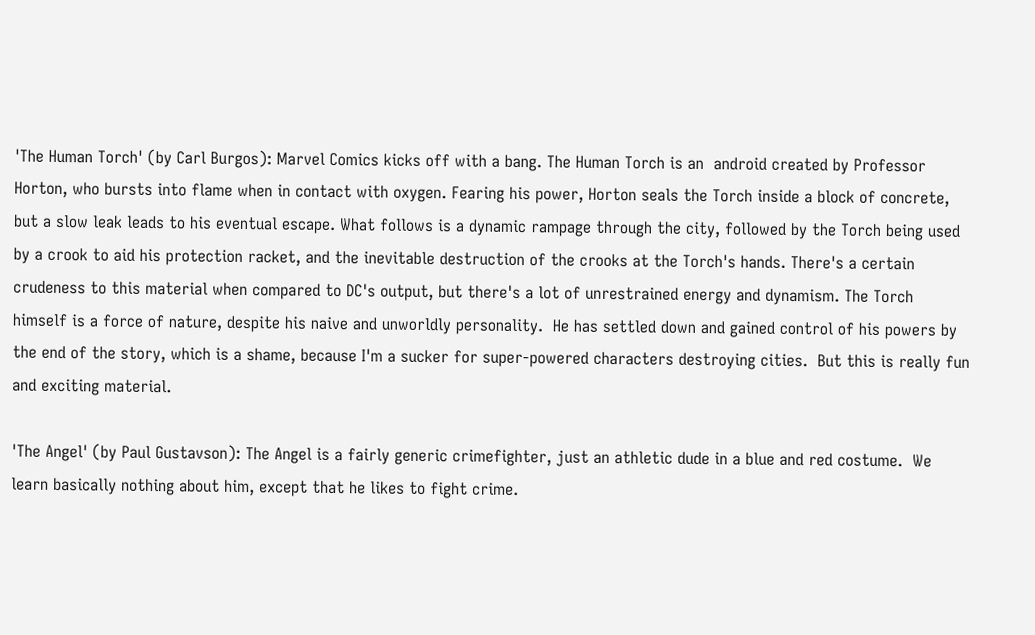'The Human Torch' (by Carl Burgos): Marvel Comics kicks off with a bang. The Human Torch is an  android created by Professor Horton, who bursts into flame when in contact with oxygen. Fearing his power, Horton seals the Torch inside a block of concrete, but a slow leak leads to his eventual escape. What follows is a dynamic rampage through the city, followed by the Torch being used by a crook to aid his protection racket, and the inevitable destruction of the crooks at the Torch's hands. There's a certain crudeness to this material when compared to DC's output, but there's a lot of unrestrained energy and dynamism. The Torch himself is a force of nature, despite his naive and unworldly personality.  He has settled down and gained control of his powers by the end of the story, which is a shame, because I'm a sucker for super-powered characters destroying cities.  But this is really fun and exciting material.

'The Angel' (by Paul Gustavson): The Angel is a fairly generic crimefighter, just an athletic dude in a blue and red costume.  We learn basically nothing about him, except that he likes to fight crime.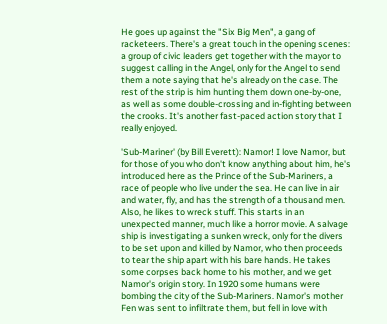He goes up against the "Six Big Men", a gang of racketeers. There's a great touch in the opening scenes: a group of civic leaders get together with the mayor to suggest calling in the Angel, only for the Angel to send them a note saying that he's already on the case. The rest of the strip is him hunting them down one-by-one, as well as some double-crossing and in-fighting between the crooks. It's another fast-paced action story that I really enjoyed.

'Sub-Mariner' (by Bill Everett): Namor! I love Namor, but for those of you who don't know anything about him, he's introduced here as the Prince of the Sub-Mariners, a race of people who live under the sea. He can live in air and water, fly, and has the strength of a thousand men. Also, he likes to wreck stuff. This starts in an unexpected manner, much like a horror movie. A salvage ship is investigating a sunken wreck, only for the divers to be set upon and killed by Namor, who then proceeds to tear the ship apart with his bare hands. He takes some corpses back home to his mother, and we get Namor's origin story. In 1920 some humans were bombing the city of the Sub-Mariners. Namor's mother Fen was sent to infiltrate them, but fell in love with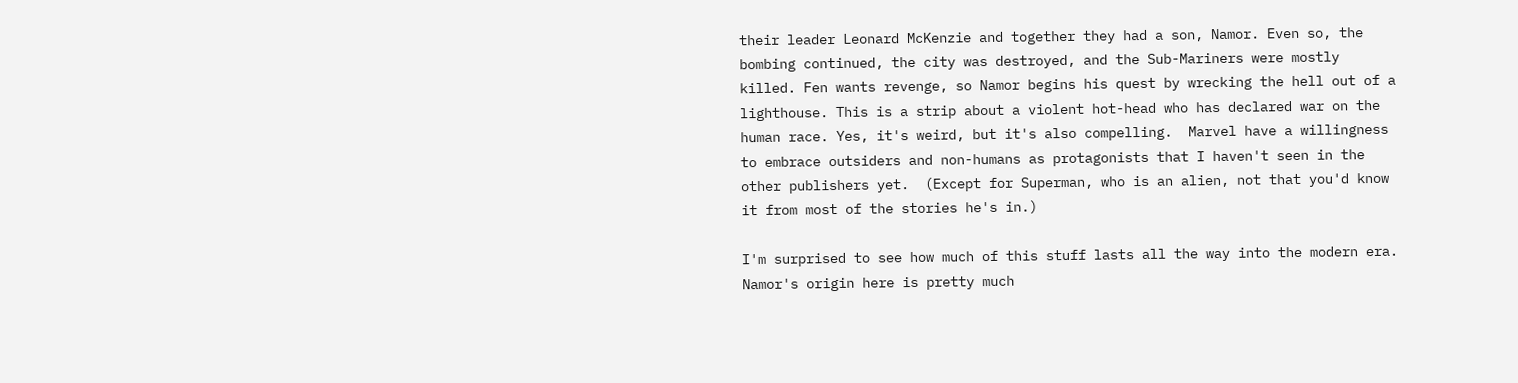their leader Leonard McKenzie and together they had a son, Namor. Even so, the bombing continued, the city was destroyed, and the Sub-Mariners were mostly killed. Fen wants revenge, so Namor begins his quest by wrecking the hell out of a lighthouse. This is a strip about a violent hot-head who has declared war on the human race. Yes, it's weird, but it's also compelling.  Marvel have a willingness to embrace outsiders and non-humans as protagonists that I haven't seen in the other publishers yet.  (Except for Superman, who is an alien, not that you'd know it from most of the stories he's in.)

I'm surprised to see how much of this stuff lasts all the way into the modern era.  Namor's origin here is pretty much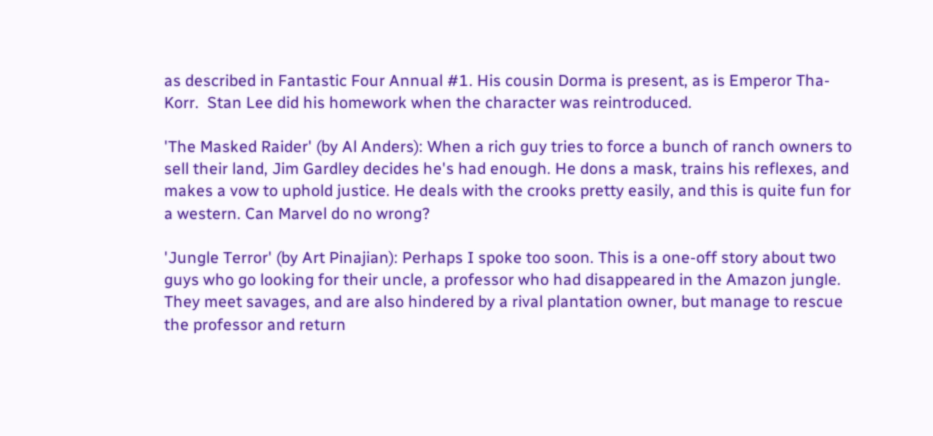as described in Fantastic Four Annual #1. His cousin Dorma is present, as is Emperor Tha-Korr.  Stan Lee did his homework when the character was reintroduced.

'The Masked Raider' (by Al Anders): When a rich guy tries to force a bunch of ranch owners to sell their land, Jim Gardley decides he's had enough. He dons a mask, trains his reflexes, and makes a vow to uphold justice. He deals with the crooks pretty easily, and this is quite fun for a western. Can Marvel do no wrong?

'Jungle Terror' (by Art Pinajian): Perhaps I spoke too soon. This is a one-off story about two guys who go looking for their uncle, a professor who had disappeared in the Amazon jungle. They meet savages, and are also hindered by a rival plantation owner, but manage to rescue the professor and return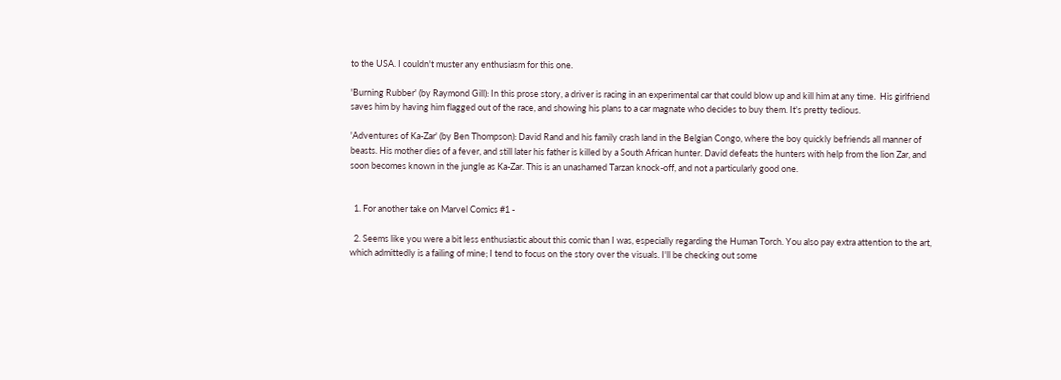to the USA. I couldn't muster any enthusiasm for this one.

'Burning Rubber' (by Raymond Gill): In this prose story, a driver is racing in an experimental car that could blow up and kill him at any time.  His girlfriend saves him by having him flagged out of the race, and showing his plans to a car magnate who decides to buy them. It's pretty tedious.

'Adventures of Ka-Zar' (by Ben Thompson): David Rand and his family crash land in the Belgian Congo, where the boy quickly befriends all manner of beasts. His mother dies of a fever, and still later his father is killed by a South African hunter. David defeats the hunters with help from the lion Zar, and soon becomes known in the jungle as Ka-Zar. This is an unashamed Tarzan knock-off, and not a particularly good one.


  1. For another take on Marvel Comics #1 -

  2. Seems like you were a bit less enthusiastic about this comic than I was, especially regarding the Human Torch. You also pay extra attention to the art, which admittedly is a failing of mine; I tend to focus on the story over the visuals. I'll be checking out some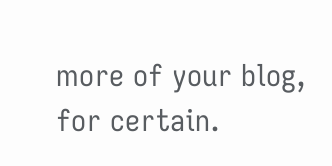more of your blog, for certain.